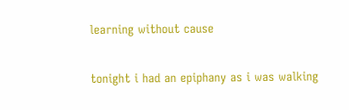learning without cause

tonight i had an epiphany as i was walking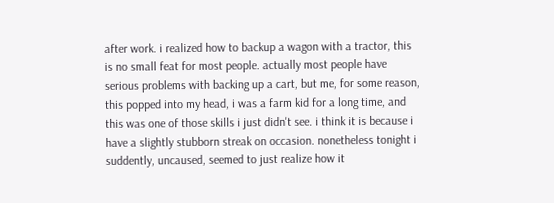after work. i realized how to backup a wagon with a tractor, this is no small feat for most people. actually most people have serious problems with backing up a cart, but me, for some reason, this popped into my head, i was a farm kid for a long time, and this was one of those skills i just didn't see. i think it is because i have a slightly stubborn streak on occasion. nonetheless tonight i suddently, uncaused, seemed to just realize how it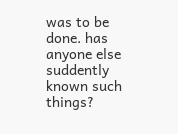was to be done. has anyone else suddently known such things?